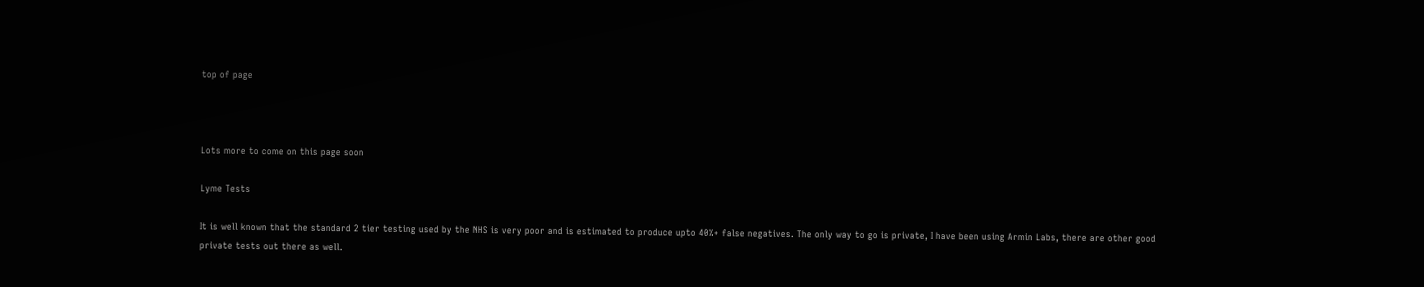top of page



Lots more to come on this page soon

Lyme Tests

It is well known that the standard 2 tier testing used by the NHS is very poor and is estimated to produce upto 40%+ false negatives. The only way to go is private, I have been using Armin Labs, there are other good private tests out there as well.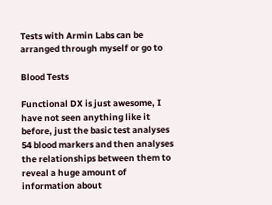Tests with Armin Labs can be arranged through myself or go to

Blood Tests

Functional DX is just awesome, I have not seen anything like it before, just the basic test analyses 54 blood markers and then analyses the relationships between them to reveal a huge amount of information about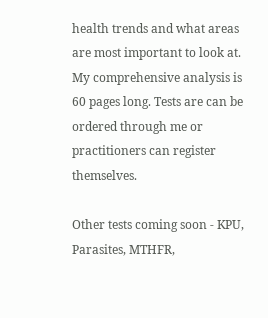health trends and what areas are most important to look at. My comprehensive analysis is 60 pages long. Tests are can be ordered through me or practitioners can register themselves.

Other tests coming soon - KPU, Parasites, MTHFR,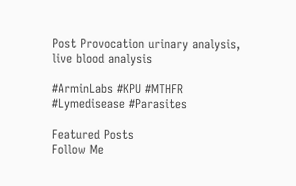Post Provocation urinary analysis, live blood analysis

#ArminLabs #KPU #MTHFR #Lymedisease #Parasites

Featured Posts
Follow Me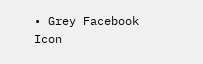• Grey Facebook Icon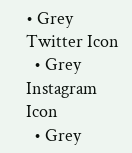• Grey Twitter Icon
  • Grey Instagram Icon
  • Grey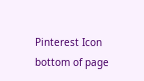Pinterest Icon
bottom of page